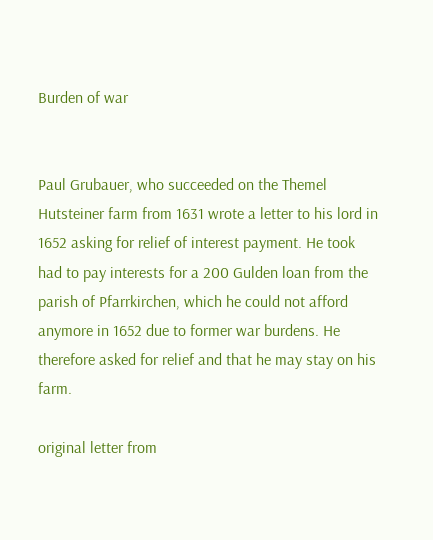Burden of war


Paul Grubauer, who succeeded on the Themel Hutsteiner farm from 1631 wrote a letter to his lord in 1652 asking for relief of interest payment. He took had to pay interests for a 200 Gulden loan from the parish of Pfarrkirchen, which he could not afford anymore in 1652 due to former war burdens. He therefore asked for relief and that he may stay on his farm.

original letter from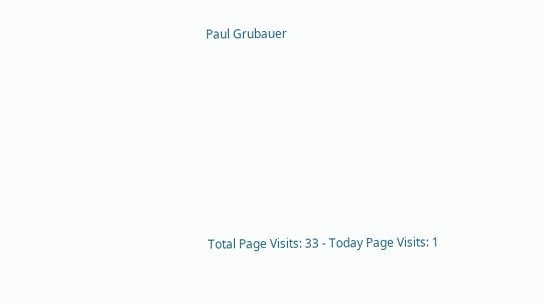Paul Grubauer








Total Page Visits: 33 - Today Page Visits: 1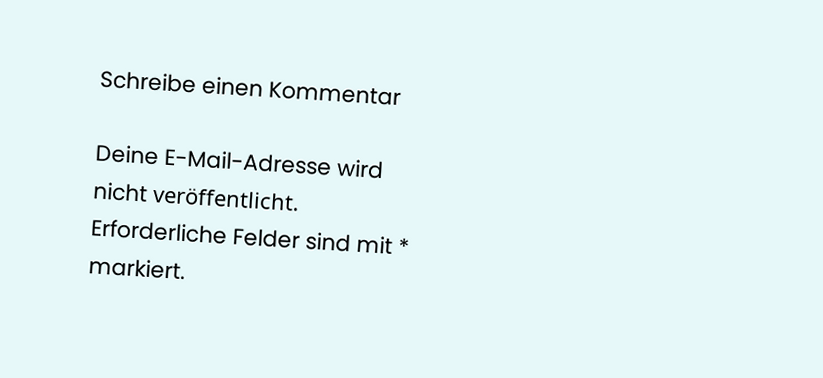Schreibe einen Kommentar

Deine E-Mail-Adresse wird nicht veröffentlicht. Erforderliche Felder sind mit * markiert.